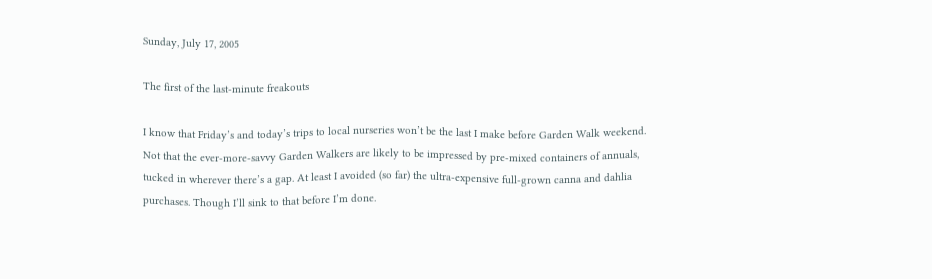Sunday, July 17, 2005

The first of the last-minute freakouts

I know that Friday’s and today’s trips to local nurseries won’t be the last I make before Garden Walk weekend. Not that the ever-more-savvy Garden Walkers are likely to be impressed by pre-mixed containers of annuals, tucked in wherever there’s a gap. At least I avoided (so far) the ultra-expensive full-grown canna and dahlia purchases. Though I’ll sink to that before I’m done.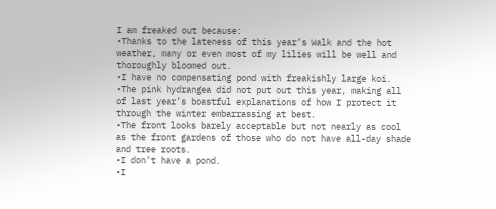I am freaked out because:
•Thanks to the lateness of this year’s Walk and the hot weather, many or even most of my lilies will be well and thoroughly bloomed out.
•I have no compensating pond with freakishly large koi.
•The pink hydrangea did not put out this year, making all of last year’s boastful explanations of how I protect it through the winter embarrassing at best.
•The front looks barely acceptable but not nearly as cool as the front gardens of those who do not have all-day shade and tree roots.
•I don’t have a pond.
•I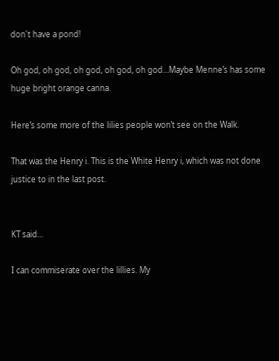don't have a pond!

Oh god, oh god, oh god, oh god, oh god...Maybe Menne’s has some huge bright orange canna.

Here’s some more of the lilies people won’t see on the Walk.

That was the Henry i. This is the White Henry i, which was not done justice to in the last post.


KT said...

I can commiserate over the lillies. My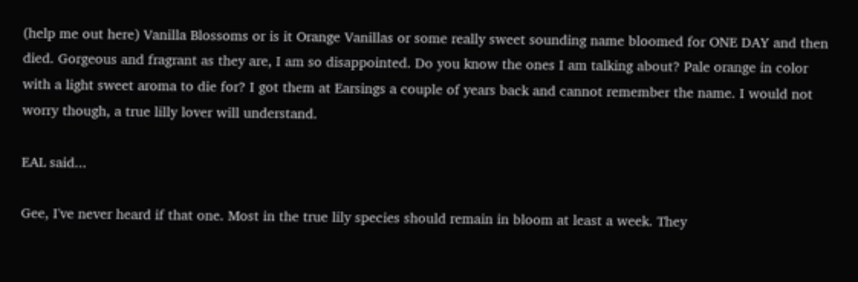(help me out here) Vanilla Blossoms or is it Orange Vanillas or some really sweet sounding name bloomed for ONE DAY and then died. Gorgeous and fragrant as they are, I am so disappointed. Do you know the ones I am talking about? Pale orange in color with a light sweet aroma to die for? I got them at Earsings a couple of years back and cannot remember the name. I would not worry though, a true lilly lover will understand.

EAL said...

Gee, I've never heard if that one. Most in the true lily species should remain in bloom at least a week. They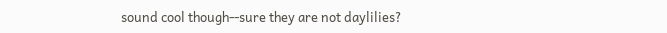sound cool though--sure they are not daylilies?